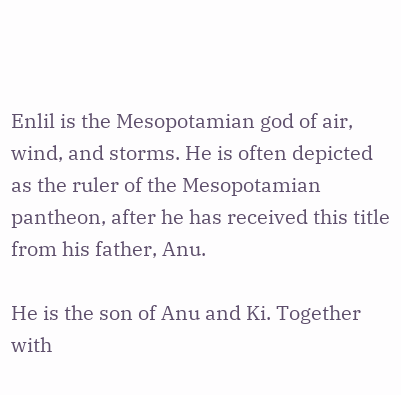Enlil is the Mesopotamian god of air, wind, and storms. He is often depicted as the ruler of the Mesopotamian pantheon, after he has received this title from his father, Anu.

He is the son of Anu and Ki. Together with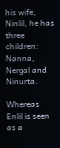his wife, Ninlil, he has three children: Nanna, Nergal and Ninurta.

Whereas Enlil is seen as a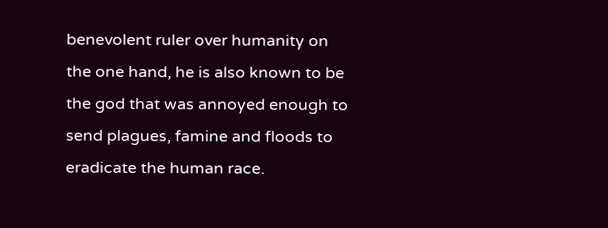benevolent ruler over humanity on the one hand, he is also known to be the god that was annoyed enough to send plagues, famine and floods to eradicate the human race.